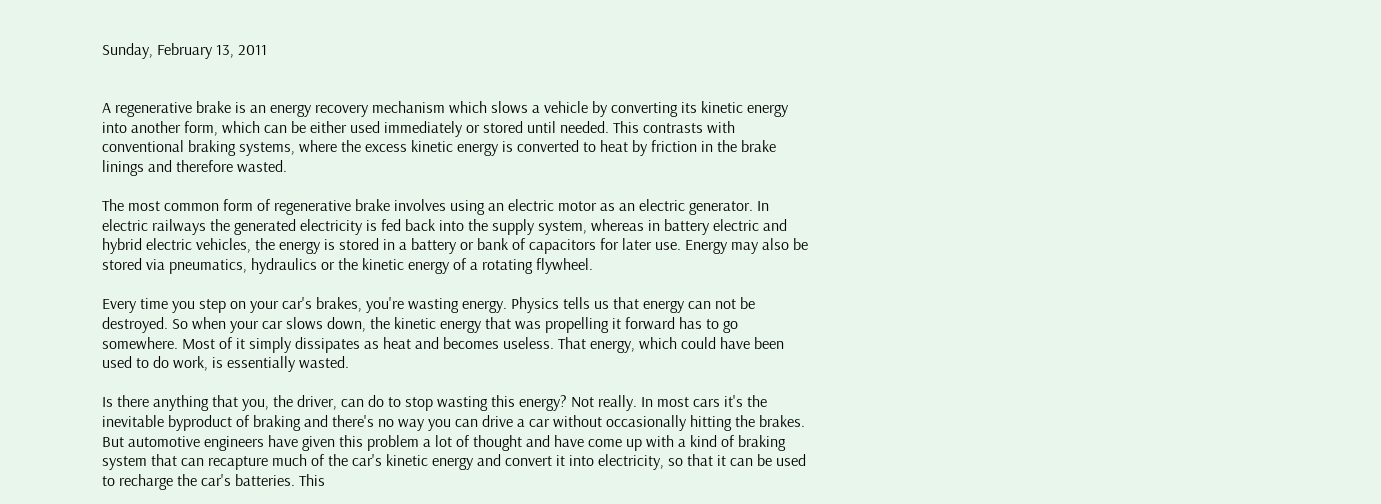Sunday, February 13, 2011


A regenerative brake is an energy recovery mechanism which slows a vehicle by converting its kinetic energy into another form, which can be either used immediately or stored until needed. This contrasts with conventional braking systems, where the excess kinetic energy is converted to heat by friction in the brake linings and therefore wasted.

The most common form of regenerative brake involves using an electric motor as an electric generator. In electric railways the generated electricity is fed back into the supply system, whereas in battery electric and hybrid electric vehicles, the energy is stored in a battery or bank of capacitors for later use. Energy may also be stored via pneumatics, hydraulics or the kinetic energy of a rotating flywheel.

Every time you step on your car's brakes, you're wasting energy. Physics tells us that energy can not be destroyed. So when your car slows down, the kinetic energy that was propelling it forward has to go somewhere. Most of it simply dissipates as heat and becomes useless. That energy, which could have been used to do work, is essentially wasted.

Is there anything that you, the driver, can do to stop wasting this energy? Not really. In most cars it's the inevitable byproduct of braking and there's no way you can drive a car without occasionally hitting the brakes. But automotive engineers have given this problem a lot of thought and have come up with a kind of braking system that can recapture much of the car's kinetic energy and convert it into electricity, so that it can be used to recharge the car's batteries. This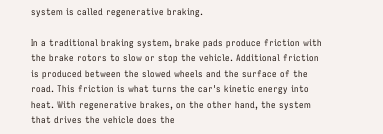system is called regenerative braking.

In a traditional braking system, brake pads produce friction with the brake rotors to slow or stop the vehicle. Additional friction is produced between the slowed wheels and the surface of the road. This friction is what turns the car's kinetic energy into heat. With regenerative brakes, on the other hand, the system that drives the vehicle does the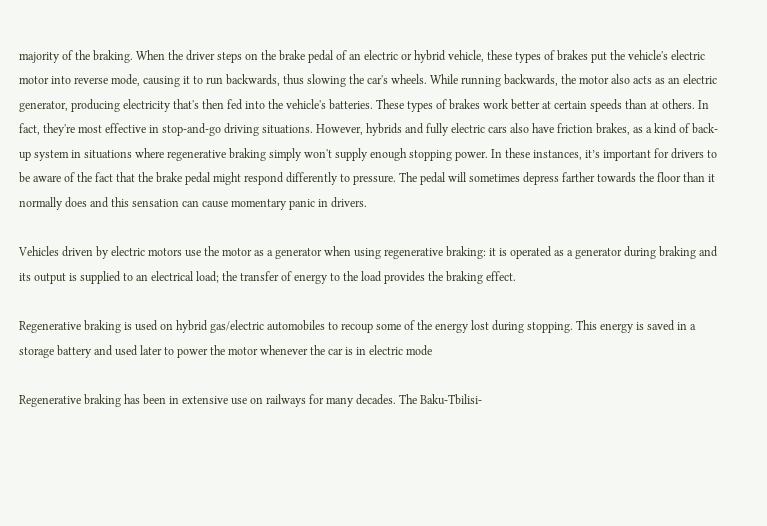majority of the braking. When the driver steps on the brake pedal of an electric or hybrid vehicle, these types of brakes put the vehicle's electric motor into reverse mode, causing it to run backwards, thus slowing the car's wheels. While running backwards, the motor also acts as an electric generator, producing electricity that's then fed into the vehicle's batteries. These types of brakes work better at certain speeds than at others. In fact, they're most effective in stop-and-go driving situations. However, hybrids and fully electric cars also have friction brakes, as a kind of back-up system in situations where regenerative braking simply won't supply enough stopping power. In these instances, it’s important for drivers to be aware of the fact that the brake pedal might respond differently to pressure. The pedal will sometimes depress farther towards the floor than it normally does and this sensation can cause momentary panic in drivers.

Vehicles driven by electric motors use the motor as a generator when using regenerative braking: it is operated as a generator during braking and its output is supplied to an electrical load; the transfer of energy to the load provides the braking effect.

Regenerative braking is used on hybrid gas/electric automobiles to recoup some of the energy lost during stopping. This energy is saved in a storage battery and used later to power the motor whenever the car is in electric mode

Regenerative braking has been in extensive use on railways for many decades. The Baku-Tbilisi-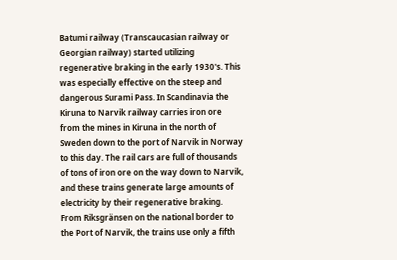Batumi railway (Transcaucasian railway or Georgian railway) started utilizing regenerative braking in the early 1930's. This was especially effective on the steep and dangerous Surami Pass. In Scandinavia the Kiruna to Narvik railway carries iron ore from the mines in Kiruna in the north of Sweden down to the port of Narvik in Norway to this day. The rail cars are full of thousands of tons of iron ore on the way down to Narvik, and these trains generate large amounts of electricity by their regenerative braking. From Riksgränsen on the national border to the Port of Narvik, the trains use only a fifth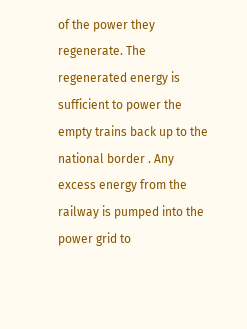of the power they regenerate. The regenerated energy is sufficient to power the empty trains back up to the national border . Any excess energy from the railway is pumped into the power grid to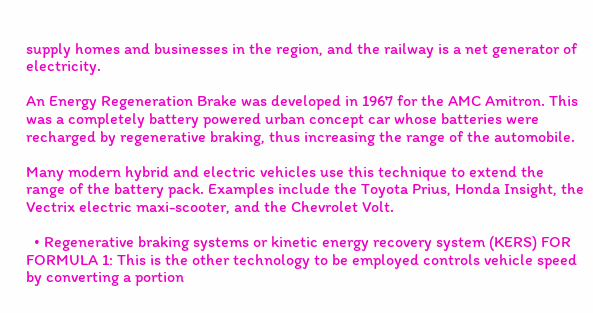supply homes and businesses in the region, and the railway is a net generator of electricity.

An Energy Regeneration Brake was developed in 1967 for the AMC Amitron. This was a completely battery powered urban concept car whose batteries were recharged by regenerative braking, thus increasing the range of the automobile.

Many modern hybrid and electric vehicles use this technique to extend the range of the battery pack. Examples include the Toyota Prius, Honda Insight, the Vectrix electric maxi-scooter, and the Chevrolet Volt.

  • Regenerative braking systems or kinetic energy recovery system (KERS) FOR FORMULA 1: This is the other technology to be employed controls vehicle speed by converting a portion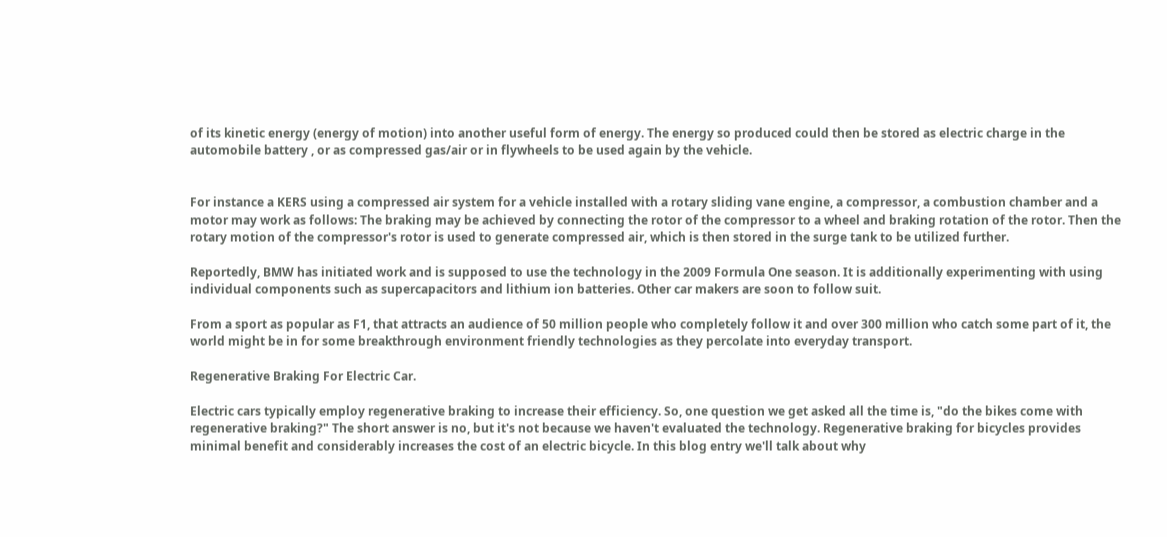of its kinetic energy (energy of motion) into another useful form of energy. The energy so produced could then be stored as electric charge in the automobile battery , or as compressed gas/air or in flywheels to be used again by the vehicle.


For instance a KERS using a compressed air system for a vehicle installed with a rotary sliding vane engine, a compressor, a combustion chamber and a motor may work as follows: The braking may be achieved by connecting the rotor of the compressor to a wheel and braking rotation of the rotor. Then the rotary motion of the compressor's rotor is used to generate compressed air, which is then stored in the surge tank to be utilized further.

Reportedly, BMW has initiated work and is supposed to use the technology in the 2009 Formula One season. It is additionally experimenting with using individual components such as supercapacitors and lithium ion batteries. Other car makers are soon to follow suit.

From a sport as popular as F1, that attracts an audience of 50 million people who completely follow it and over 300 million who catch some part of it, the world might be in for some breakthrough environment friendly technologies as they percolate into everyday transport.

Regenerative Braking For Electric Car.

Electric cars typically employ regenerative braking to increase their efficiency. So, one question we get asked all the time is, "do the bikes come with regenerative braking?" The short answer is no, but it's not because we haven't evaluated the technology. Regenerative braking for bicycles provides minimal benefit and considerably increases the cost of an electric bicycle. In this blog entry we'll talk about why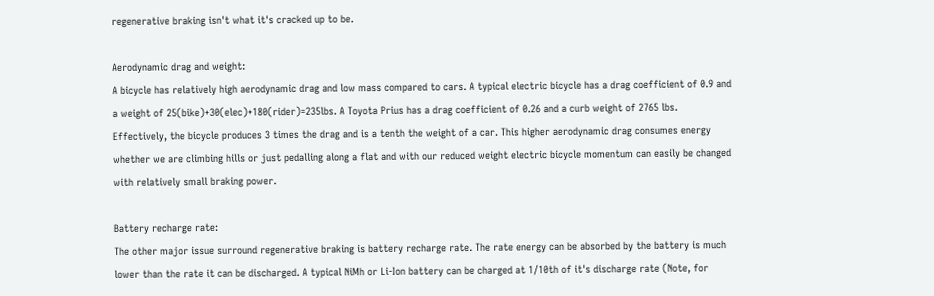regenerative braking isn't what it's cracked up to be.

Aerodynamic drag and weight:
A bicycle has relatively high aerodynamic drag and low mass compared to cars. A typical electric bicycle has a drag coefficient of 0.9 and a weight of 25(bike)+30(elec)+180(rider)=235lbs. A Toyota Prius has a drag coefficient of 0.26 and a curb weight of 2765 lbs. Effectively, the bicycle produces 3 times the drag and is a tenth the weight of a car. This higher aerodynamic drag consumes energy whether we are climbing hills or just pedalling along a flat and with our reduced weight electric bicycle momentum can easily be changed with relatively small braking power.

Battery recharge rate:
The other major issue surround regenerative braking is battery recharge rate. The rate energy can be absorbed by the battery is much lower than the rate it can be discharged. A typical NiMh or Li-Ion battery can be charged at 1/10th of it's discharge rate (Note, for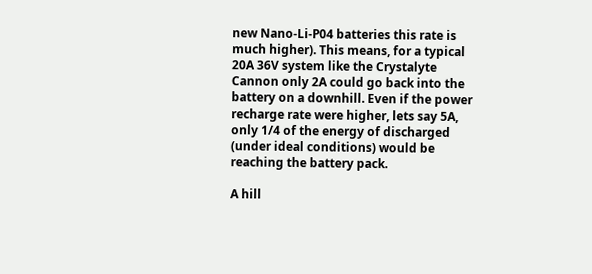new Nano-Li-P04 batteries this rate is much higher). This means, for a typical 20A 36V system like the Crystalyte Cannon only 2A could go back into the battery on a downhill. Even if the power recharge rate were higher, lets say 5A, only 1/4 of the energy of discharged (under ideal conditions) would be reaching the battery pack.

A hill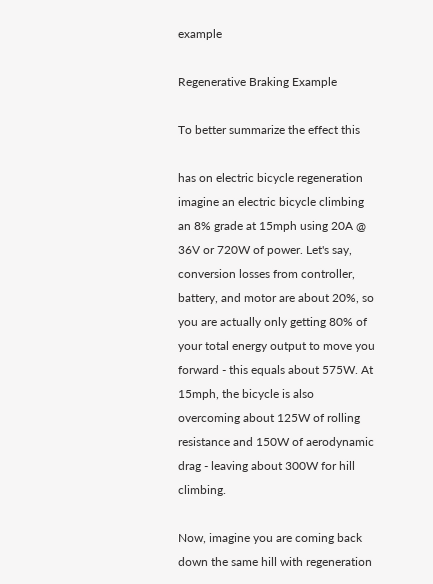example

Regenerative Braking Example

To better summarize the effect this

has on electric bicycle regeneration imagine an electric bicycle climbing an 8% grade at 15mph using 20A @ 36V or 720W of power. Let's say, conversion losses from controller, battery, and motor are about 20%, so you are actually only getting 80% of your total energy output to move you forward - this equals about 575W. At 15mph, the bicycle is also overcoming about 125W of rolling resistance and 150W of aerodynamic drag - leaving about 300W for hill climbing.

Now, imagine you are coming back down the same hill with regeneration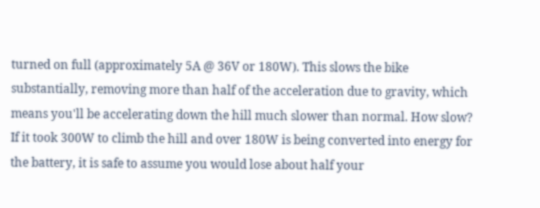turned on full (approximately 5A @ 36V or 180W). This slows the bike substantially, removing more than half of the acceleration due to gravity, which means you'll be accelerating down the hill much slower than normal. How slow?
If it took 300W to climb the hill and over 180W is being converted into energy for the battery, it is safe to assume you would lose about half your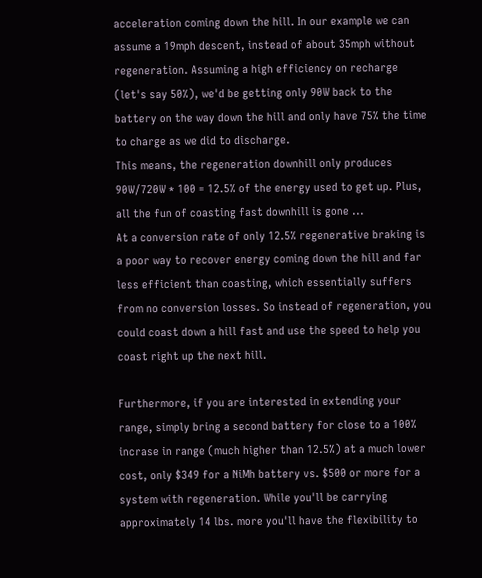acceleration coming down the hill. In our example we can assume a 19mph descent, instead of about 35mph without regeneration. Assuming a high efficiency on recharge (let's say 50%), we'd be getting only 90W back to the battery on the way down the hill and only have 75% the time to charge as we did to discharge.
This means, the regeneration downhill only produces 90W/720W * 100 = 12.5% of the energy used to get up. Plus, all the fun of coasting fast downhill is gone ...
At a conversion rate of only 12.5% regenerative braking is a poor way to recover energy coming down the hill and far less efficient than coasting, which essentially suffers from no conversion losses. So instead of regeneration, you could coast down a hill fast and use the speed to help you coast right up the next hill.

Furthermore, if you are interested in extending your range, simply bring a second battery for close to a 100% incrase in range (much higher than 12.5%) at a much lower cost, only $349 for a NiMh battery vs. $500 or more for a system with regeneration. While you'll be carrying approximately 14 lbs. more you'll have the flexibility to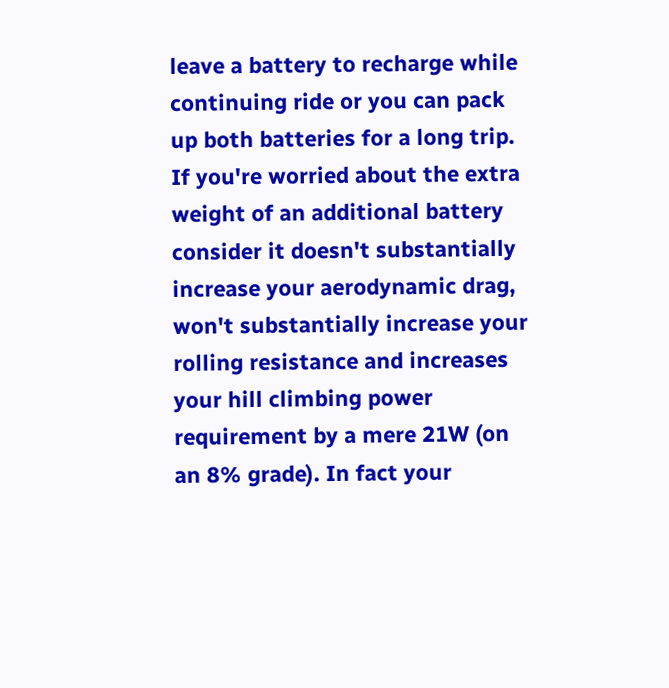leave a battery to recharge while continuing ride or you can pack up both batteries for a long trip. If you're worried about the extra weight of an additional battery consider it doesn't substantially increase your aerodynamic drag, won't substantially increase your rolling resistance and increases your hill climbing power requirement by a mere 21W (on an 8% grade). In fact your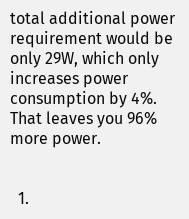total additional power requirement would be only 29W, which only increases power consumption by 4%. That leaves you 96% more power.


  1.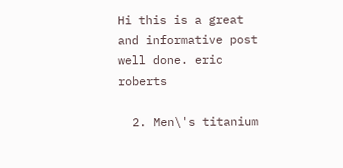Hi this is a great and informative post well done. eric roberts

  2. Men\'s titanium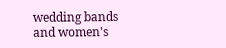wedding bands and women's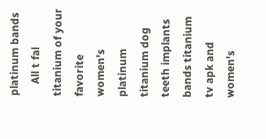platinum bands
    All t fal titanium of your favorite women's platinum titanium dog teeth implants bands titanium tv apk and women's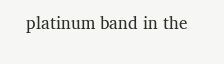platinum band in the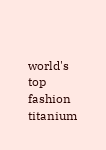world's top fashion titanium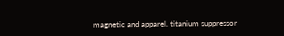magnetic and apparel. titanium suppressor